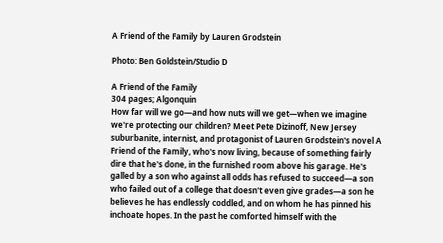A Friend of the Family by Lauren Grodstein

Photo: Ben Goldstein/Studio D

A Friend of the Family
304 pages; Algonquin
How far will we go—and how nuts will we get—when we imagine we're protecting our children? Meet Pete Dizinoff, New Jersey suburbanite, internist, and protagonist of Lauren Grodstein's novel A Friend of the Family, who's now living, because of something fairly dire that he's done, in the furnished room above his garage. He's galled by a son who against all odds has refused to succeed—a son who failed out of a college that doesn't even give grades—a son he believes he has endlessly coddled, and on whom he has pinned his inchoate hopes. In the past he comforted himself with the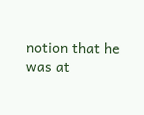notion that he was at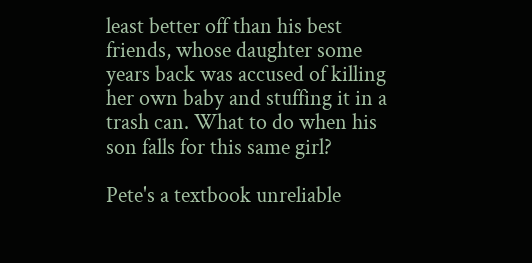least better off than his best friends, whose daughter some years back was accused of killing her own baby and stuffing it in a trash can. What to do when his son falls for this same girl?

Pete's a textbook unreliable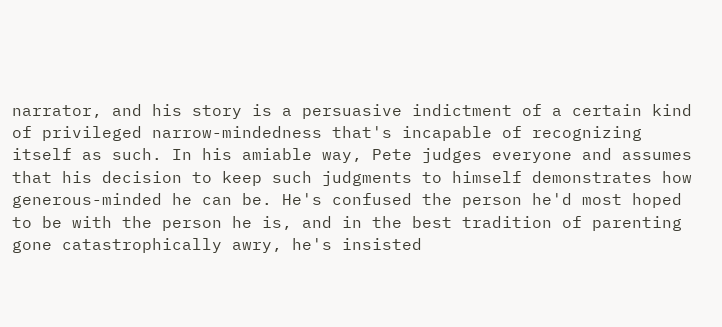narrator, and his story is a persuasive indictment of a certain kind of privileged narrow-mindedness that's incapable of recognizing itself as such. In his amiable way, Pete judges everyone and assumes that his decision to keep such judgments to himself demonstrates how generous-minded he can be. He's confused the person he'd most hoped to be with the person he is, and in the best tradition of parenting gone catastrophically awry, he's insisted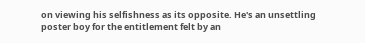on viewing his selfishness as its opposite. He's an unsettling poster boy for the entitlement felt by an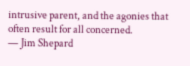intrusive parent, and the agonies that often result for all concerned.
— Jim Shepard